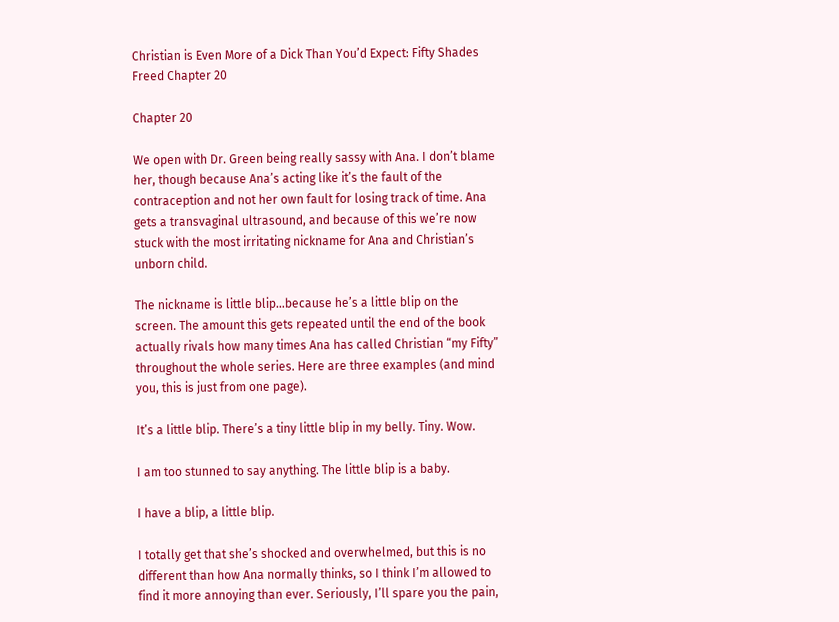Christian is Even More of a Dick Than You’d Expect: Fifty Shades Freed Chapter 20

Chapter 20

We open with Dr. Green being really sassy with Ana. I don’t blame her, though because Ana’s acting like it’s the fault of the contraception and not her own fault for losing track of time. Ana gets a transvaginal ultrasound, and because of this we’re now stuck with the most irritating nickname for Ana and Christian’s unborn child.

The nickname is little blip…because he’s a little blip on the screen. The amount this gets repeated until the end of the book actually rivals how many times Ana has called Christian “my Fifty” throughout the whole series. Here are three examples (and mind you, this is just from one page).

It’s a little blip. There’s a tiny little blip in my belly. Tiny. Wow.

I am too stunned to say anything. The little blip is a baby.

I have a blip, a little blip.

I totally get that she’s shocked and overwhelmed, but this is no different than how Ana normally thinks, so I think I’m allowed to find it more annoying than ever. Seriously, I’ll spare you the pain,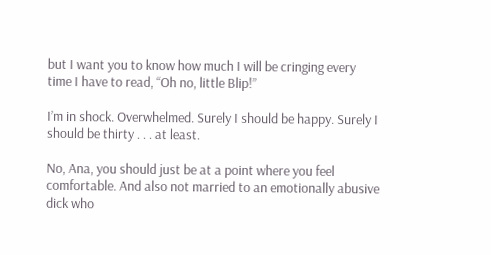but I want you to know how much I will be cringing every time I have to read, “Oh no, little Blip!”

I’m in shock. Overwhelmed. Surely I should be happy. Surely I should be thirty . . . at least.

No, Ana, you should just be at a point where you feel comfortable. And also not married to an emotionally abusive dick who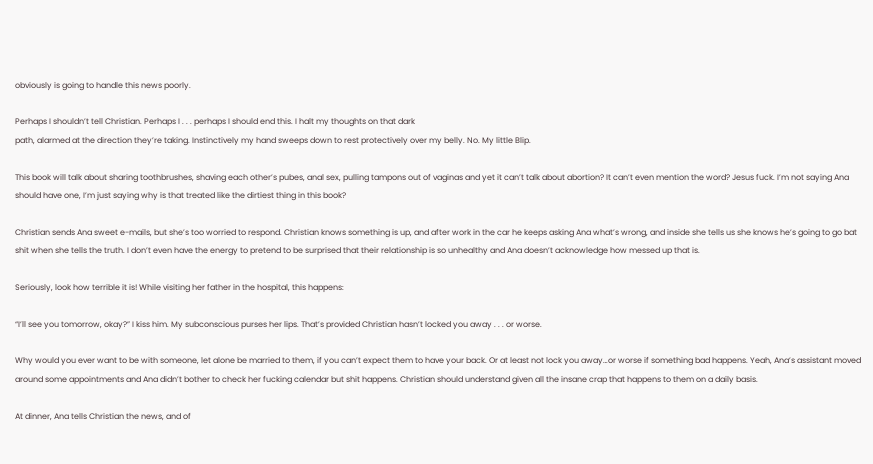obviously is going to handle this news poorly.

Perhaps I shouldn’t tell Christian. Perhaps I . . . perhaps I should end this. I halt my thoughts on that dark
path, alarmed at the direction they’re taking. Instinctively my hand sweeps down to rest protectively over my belly. No. My little Blip.

This book will talk about sharing toothbrushes, shaving each other’s pubes, anal sex, pulling tampons out of vaginas and yet it can’t talk about abortion? It can’t even mention the word? Jesus fuck. I’m not saying Ana should have one, I’m just saying why is that treated like the dirtiest thing in this book?

Christian sends Ana sweet e-mails, but she’s too worried to respond. Christian knows something is up, and after work in the car he keeps asking Ana what’s wrong, and inside she tells us she knows he’s going to go bat shit when she tells the truth. I don’t even have the energy to pretend to be surprised that their relationship is so unhealthy and Ana doesn’t acknowledge how messed up that is.

Seriously, look how terrible it is! While visiting her father in the hospital, this happens:

“I’ll see you tomorrow, okay?” I kiss him. My subconscious purses her lips. That’s provided Christian hasn’t locked you away . . . or worse.

Why would you ever want to be with someone, let alone be married to them, if you can’t expect them to have your back. Or at least not lock you away…or worse if something bad happens. Yeah, Ana’s assistant moved around some appointments and Ana didn’t bother to check her fucking calendar but shit happens. Christian should understand given all the insane crap that happens to them on a daily basis.

At dinner, Ana tells Christian the news, and of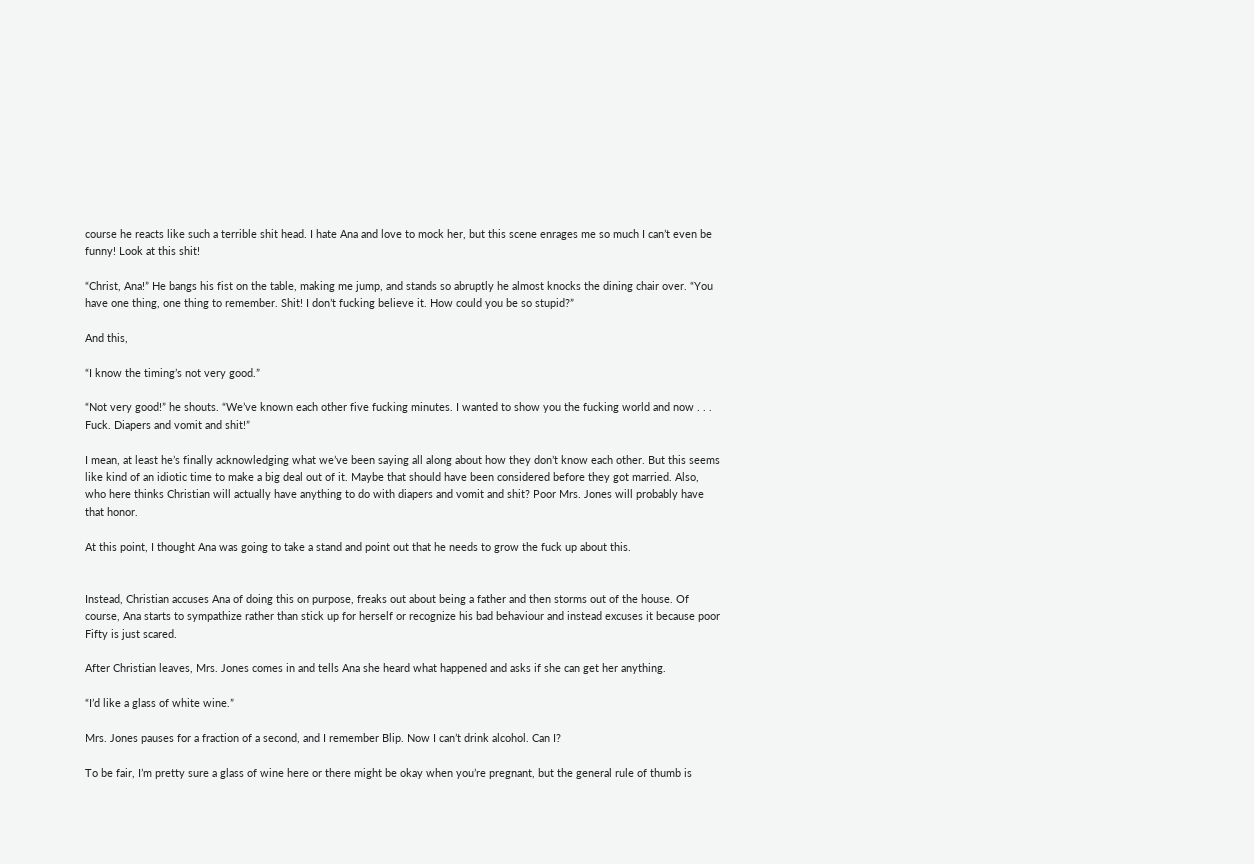course he reacts like such a terrible shit head. I hate Ana and love to mock her, but this scene enrages me so much I can’t even be funny! Look at this shit!

“Christ, Ana!” He bangs his fist on the table, making me jump, and stands so abruptly he almost knocks the dining chair over. “You have one thing, one thing to remember. Shit! I don’t fucking believe it. How could you be so stupid?”

And this,

“I know the timing’s not very good.”

“Not very good!” he shouts. “We’ve known each other five fucking minutes. I wanted to show you the fucking world and now . . . Fuck. Diapers and vomit and shit!”

I mean, at least he’s finally acknowledging what we’ve been saying all along about how they don’t know each other. But this seems like kind of an idiotic time to make a big deal out of it. Maybe that should have been considered before they got married. Also, who here thinks Christian will actually have anything to do with diapers and vomit and shit? Poor Mrs. Jones will probably have that honor.

At this point, I thought Ana was going to take a stand and point out that he needs to grow the fuck up about this.


Instead, Christian accuses Ana of doing this on purpose, freaks out about being a father and then storms out of the house. Of course, Ana starts to sympathize rather than stick up for herself or recognize his bad behaviour and instead excuses it because poor Fifty is just scared.

After Christian leaves, Mrs. Jones comes in and tells Ana she heard what happened and asks if she can get her anything.

“I’d like a glass of white wine.”

Mrs. Jones pauses for a fraction of a second, and I remember Blip. Now I can’t drink alcohol. Can I?

To be fair, I’m pretty sure a glass of wine here or there might be okay when you’re pregnant, but the general rule of thumb is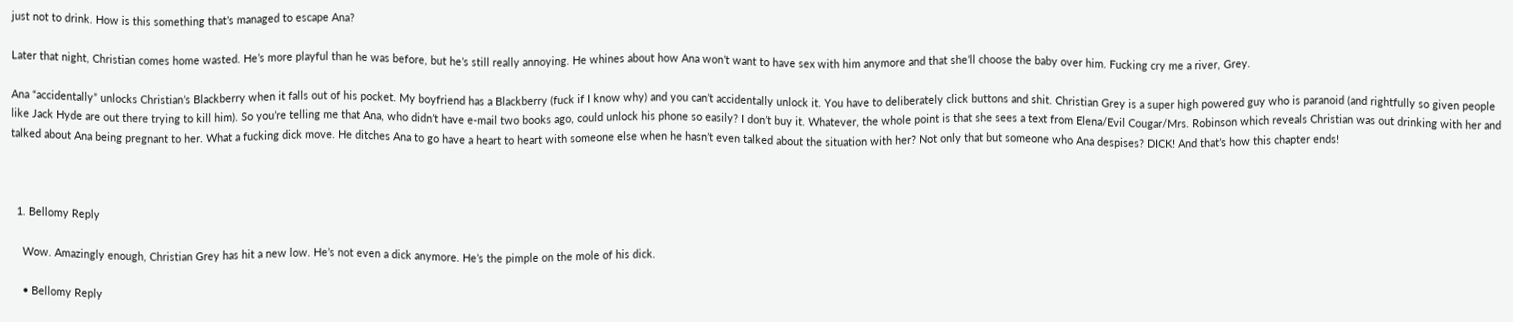just not to drink. How is this something that’s managed to escape Ana?

Later that night, Christian comes home wasted. He’s more playful than he was before, but he’s still really annoying. He whines about how Ana won’t want to have sex with him anymore and that she’ll choose the baby over him. Fucking cry me a river, Grey.

Ana “accidentally” unlocks Christian’s Blackberry when it falls out of his pocket. My boyfriend has a Blackberry (fuck if I know why) and you can’t accidentally unlock it. You have to deliberately click buttons and shit. Christian Grey is a super high powered guy who is paranoid (and rightfully so given people like Jack Hyde are out there trying to kill him). So you’re telling me that Ana, who didn’t have e-mail two books ago, could unlock his phone so easily? I don’t buy it. Whatever, the whole point is that she sees a text from Elena/Evil Cougar/Mrs. Robinson which reveals Christian was out drinking with her and talked about Ana being pregnant to her. What a fucking dick move. He ditches Ana to go have a heart to heart with someone else when he hasn’t even talked about the situation with her? Not only that but someone who Ana despises? DICK! And that’s how this chapter ends!



  1. Bellomy Reply

    Wow. Amazingly enough, Christian Grey has hit a new low. He’s not even a dick anymore. He’s the pimple on the mole of his dick.

    • Bellomy Reply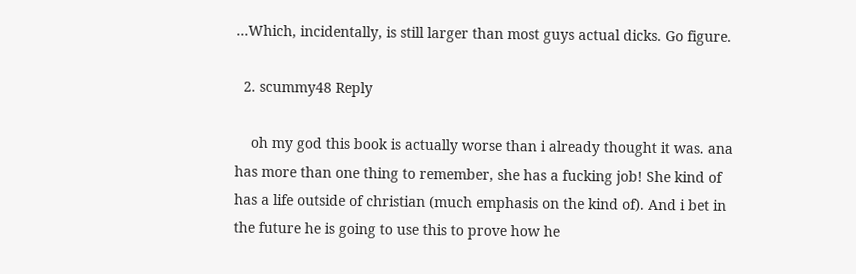…Which, incidentally, is still larger than most guys actual dicks. Go figure.

  2. scummy48 Reply

    oh my god this book is actually worse than i already thought it was. ana has more than one thing to remember, she has a fucking job! She kind of has a life outside of christian (much emphasis on the kind of). And i bet in the future he is going to use this to prove how he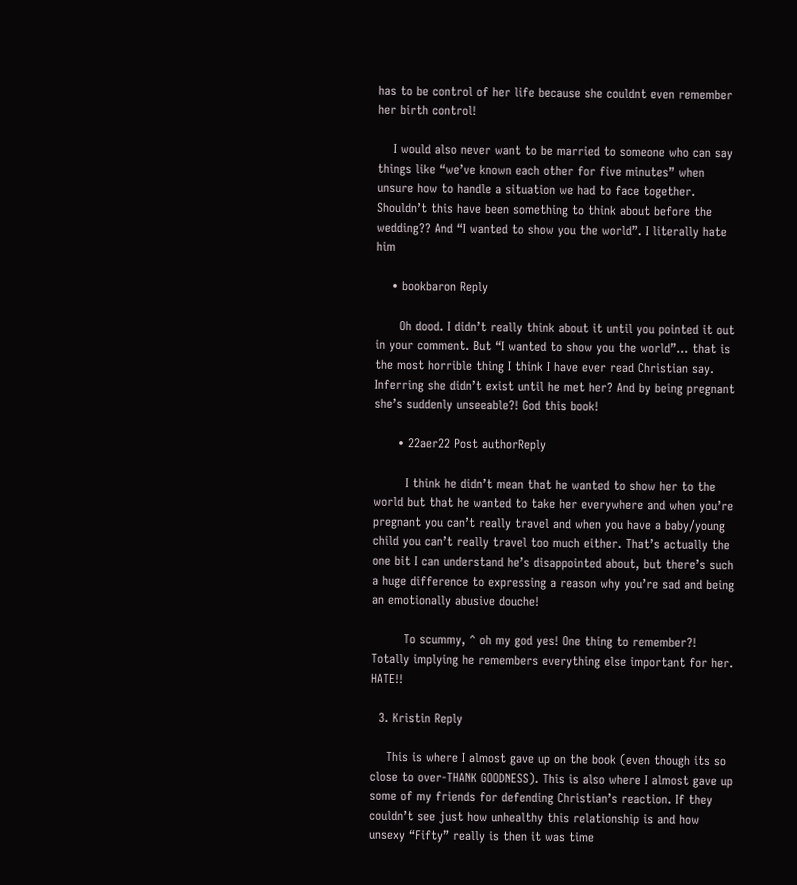has to be control of her life because she couldnt even remember her birth control!

    I would also never want to be married to someone who can say things like “we’ve known each other for five minutes” when unsure how to handle a situation we had to face together. Shouldn’t this have been something to think about before the wedding?? And “I wanted to show you the world”. I literally hate him

    • bookbaron Reply

      Oh dood. I didn’t really think about it until you pointed it out in your comment. But “I wanted to show you the world”… that is the most horrible thing I think I have ever read Christian say. Inferring she didn’t exist until he met her? And by being pregnant she’s suddenly unseeable?! God this book!

      • 22aer22 Post authorReply

        I think he didn’t mean that he wanted to show her to the world but that he wanted to take her everywhere and when you’re pregnant you can’t really travel and when you have a baby/young child you can’t really travel too much either. That’s actually the one bit I can understand he’s disappointed about, but there’s such a huge difference to expressing a reason why you’re sad and being an emotionally abusive douche!

        To scummy, ^ oh my god yes! One thing to remember?! Totally implying he remembers everything else important for her. HATE!!

  3. Kristin Reply

    This is where I almost gave up on the book (even though its so close to over-THANK GOODNESS). This is also where I almost gave up some of my friends for defending Christian’s reaction. If they couldn’t see just how unhealthy this relationship is and how unsexy “Fifty” really is then it was time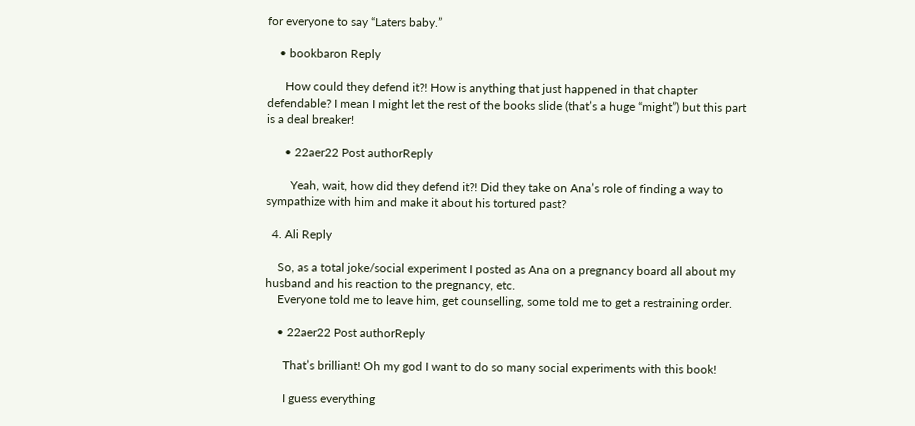for everyone to say “Laters baby.”

    • bookbaron Reply

      How could they defend it?! How is anything that just happened in that chapter defendable? I mean I might let the rest of the books slide (that’s a huge “might”) but this part is a deal breaker!

      • 22aer22 Post authorReply

        Yeah, wait, how did they defend it?! Did they take on Ana’s role of finding a way to sympathize with him and make it about his tortured past?

  4. Ali Reply

    So, as a total joke/social experiment I posted as Ana on a pregnancy board all about my husband and his reaction to the pregnancy, etc.
    Everyone told me to leave him, get counselling, some told me to get a restraining order.

    • 22aer22 Post authorReply

      That’s brilliant! Oh my god I want to do so many social experiments with this book!

      I guess everything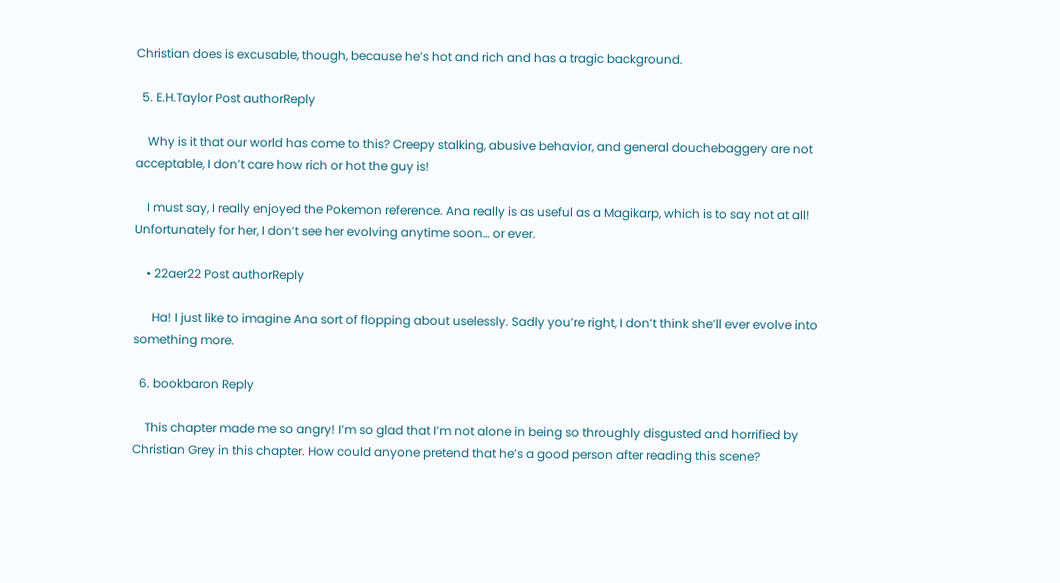Christian does is excusable, though, because he’s hot and rich and has a tragic background.

  5. E.H.Taylor Post authorReply

    Why is it that our world has come to this? Creepy stalking, abusive behavior, and general douchebaggery are not acceptable, I don’t care how rich or hot the guy is!

    I must say, I really enjoyed the Pokemon reference. Ana really is as useful as a Magikarp, which is to say not at all! Unfortunately for her, I don’t see her evolving anytime soon… or ever.

    • 22aer22 Post authorReply

      Ha! I just like to imagine Ana sort of flopping about uselessly. Sadly you’re right, I don’t think she’ll ever evolve into something more.

  6. bookbaron Reply

    This chapter made me so angry! I’m so glad that I’m not alone in being so throughly disgusted and horrified by Christian Grey in this chapter. How could anyone pretend that he’s a good person after reading this scene?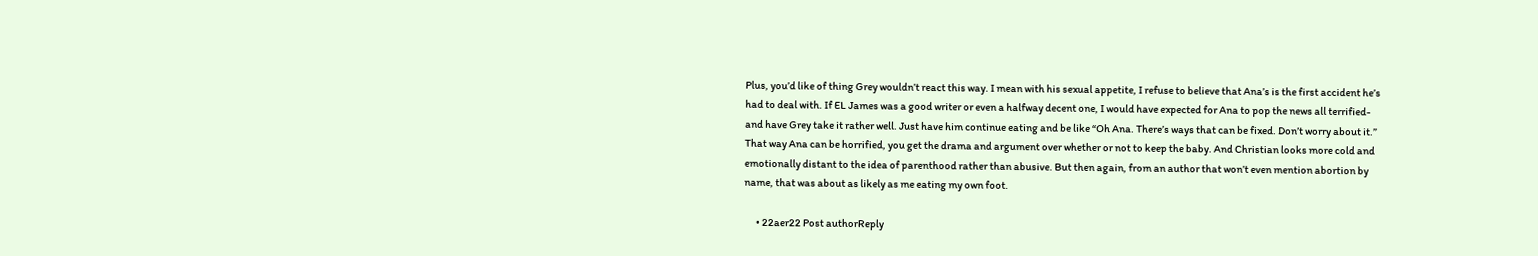Plus, you’d like of thing Grey wouldn’t react this way. I mean with his sexual appetite, I refuse to believe that Ana’s is the first accident he’s had to deal with. If EL James was a good writer or even a halfway decent one, I would have expected for Ana to pop the news all terrified- and have Grey take it rather well. Just have him continue eating and be like “Oh Ana. There’s ways that can be fixed. Don’t worry about it.” That way Ana can be horrified, you get the drama and argument over whether or not to keep the baby. And Christian looks more cold and emotionally distant to the idea of parenthood rather than abusive. But then again, from an author that won’t even mention abortion by name, that was about as likely as me eating my own foot.

      • 22aer22 Post authorReply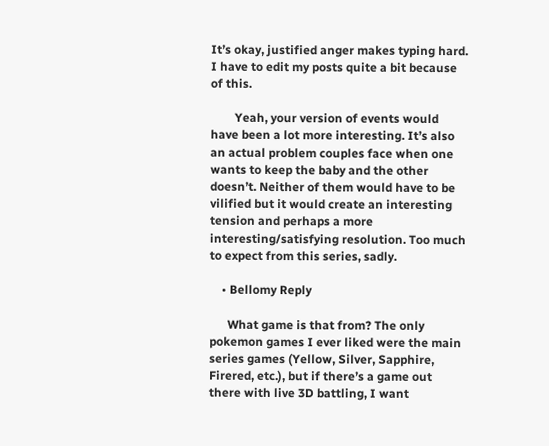It’s okay, justified anger makes typing hard. I have to edit my posts quite a bit because of this.

        Yeah, your version of events would have been a lot more interesting. It’s also an actual problem couples face when one wants to keep the baby and the other doesn’t. Neither of them would have to be vilified but it would create an interesting tension and perhaps a more interesting/satisfying resolution. Too much to expect from this series, sadly.

    • Bellomy Reply

      What game is that from? The only pokemon games I ever liked were the main series games (Yellow, Silver, Sapphire, Firered, etc.), but if there’s a game out there with live 3D battling, I want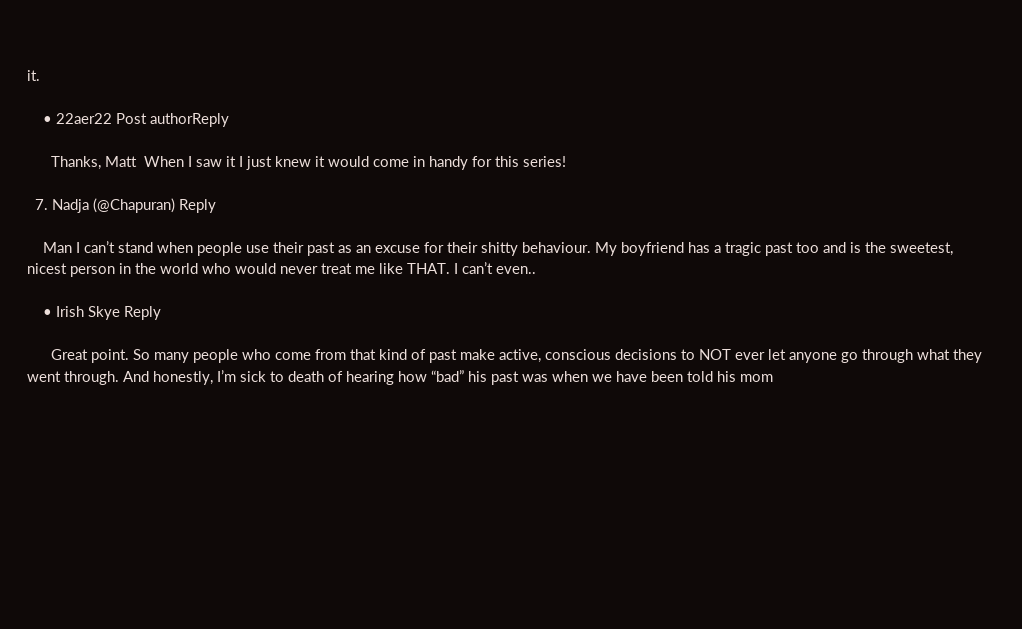it.

    • 22aer22 Post authorReply

      Thanks, Matt  When I saw it I just knew it would come in handy for this series!

  7. Nadja (@Chapuran) Reply

    Man I can’t stand when people use their past as an excuse for their shitty behaviour. My boyfriend has a tragic past too and is the sweetest, nicest person in the world who would never treat me like THAT. I can’t even..

    • Irish Skye Reply

      Great point. So many people who come from that kind of past make active, conscious decisions to NOT ever let anyone go through what they went through. And honestly, I’m sick to death of hearing how “bad” his past was when we have been told his mom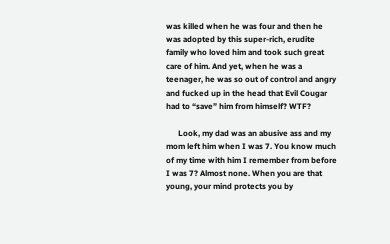was killed when he was four and then he was adopted by this super-rich, erudite family who loved him and took such great care of him. And yet, when he was a teenager, he was so out of control and angry and fucked up in the head that Evil Cougar had to “save” him from himself? WTF?

      Look, my dad was an abusive ass and my mom left him when I was 7. You know much of my time with him I remember from before I was 7? Almost none. When you are that young, your mind protects you by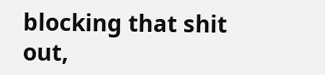blocking that shit out,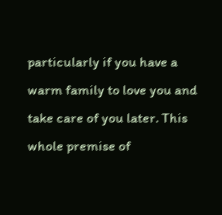particularly if you have a warm family to love you and take care of you later. This whole premise of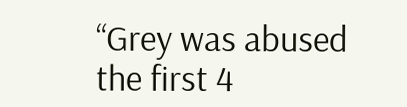“Grey was abused the first 4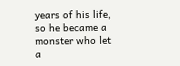years of his life, so he became a monster who let a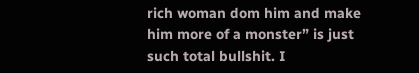rich woman dom him and make him more of a monster” is just such total bullshit. I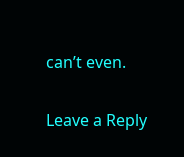can’t even.


Leave a Reply